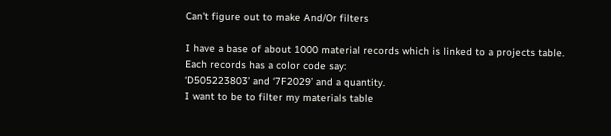Can't figure out to make And/Or filters

I have a base of about 1000 material records which is linked to a projects table.
Each records has a color code say:
‘D505223803’ and ‘7F2029’ and a quantity.
I want to be to filter my materials table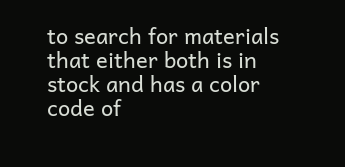to search for materials that either both is in stock and has a color code of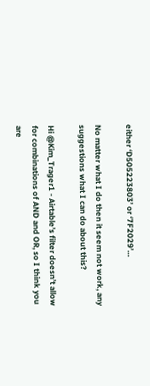either ‘D505223803’ or ‘7F2029’…

No matter what I do then it seem not work, any suggestions what I can do about this?

Hi @Kim_Trager1 - Airtable’s filter doesn’t allow for combinations of AND and OR, so I think you are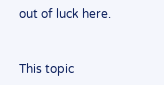out of luck here.


This topic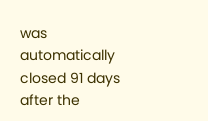was automatically closed 91 days after the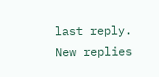last reply. New replies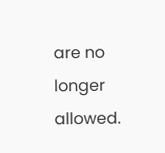are no longer allowed.